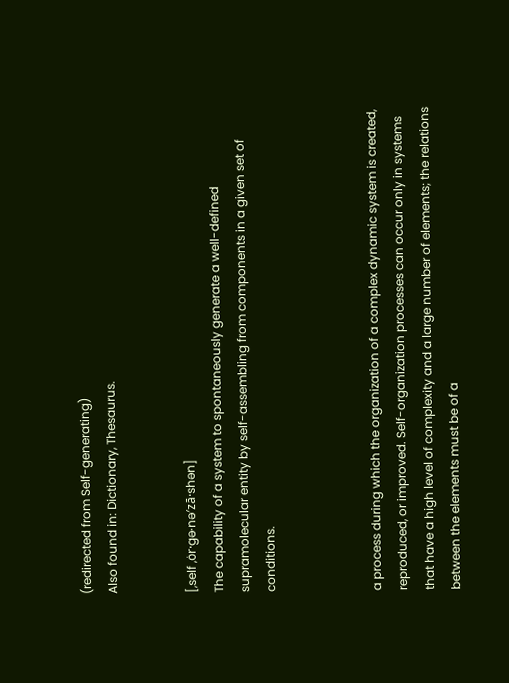(redirected from Self-generating)
Also found in: Dictionary, Thesaurus.


[‚self ‚ȯr·gə·nə′zā·shən]
The capability of a system to spontaneously generate a well-defined supramolecular entity by self-assembling from components in a given set of conditions.



a process during which the organization of a complex dynamic system is created, reproduced, or improved. Self-organization processes can occur only in systems that have a high level of complexity and a large number of elements; the relations between the elements must be of a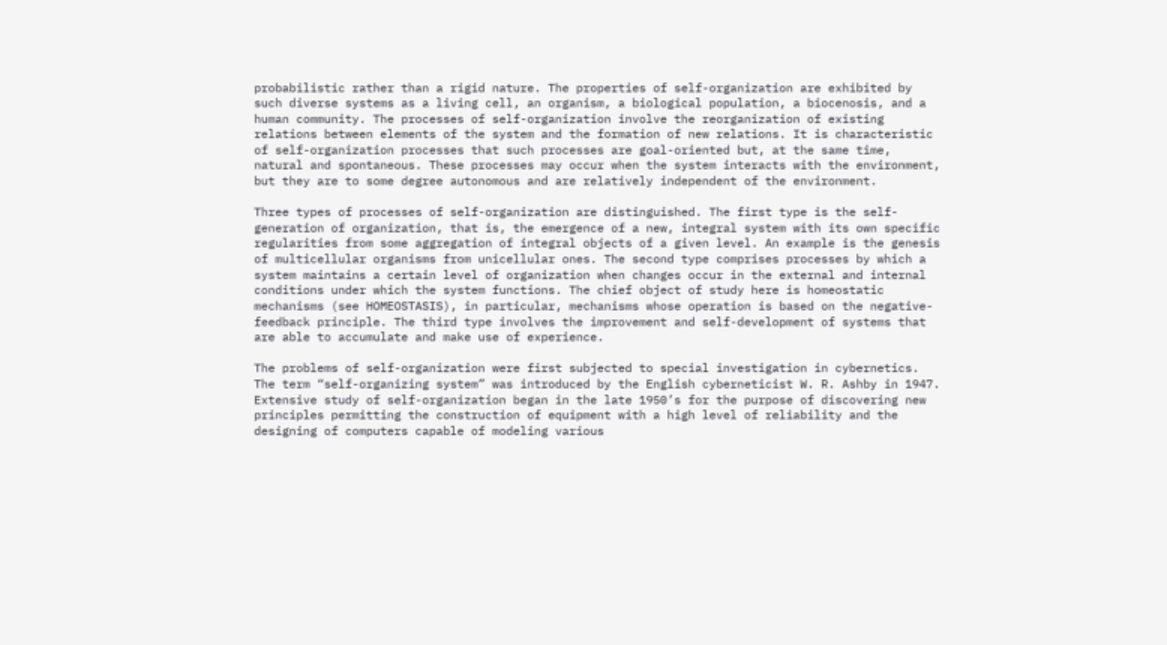probabilistic rather than a rigid nature. The properties of self-organization are exhibited by such diverse systems as a living cell, an organism, a biological population, a biocenosis, and a human community. The processes of self-organization involve the reorganization of existing relations between elements of the system and the formation of new relations. It is characteristic of self-organization processes that such processes are goal-oriented but, at the same time, natural and spontaneous. These processes may occur when the system interacts with the environment, but they are to some degree autonomous and are relatively independent of the environment.

Three types of processes of self-organization are distinguished. The first type is the self-generation of organization, that is, the emergence of a new, integral system with its own specific regularities from some aggregation of integral objects of a given level. An example is the genesis of multicellular organisms from unicellular ones. The second type comprises processes by which a system maintains a certain level of organization when changes occur in the external and internal conditions under which the system functions. The chief object of study here is homeostatic mechanisms (see HOMEOSTASIS), in particular, mechanisms whose operation is based on the negative-feedback principle. The third type involves the improvement and self-development of systems that are able to accumulate and make use of experience.

The problems of self-organization were first subjected to special investigation in cybernetics. The term “self-organizing system” was introduced by the English cyberneticist W. R. Ashby in 1947. Extensive study of self-organization began in the late 1950’s for the purpose of discovering new principles permitting the construction of equipment with a high level of reliability and the designing of computers capable of modeling various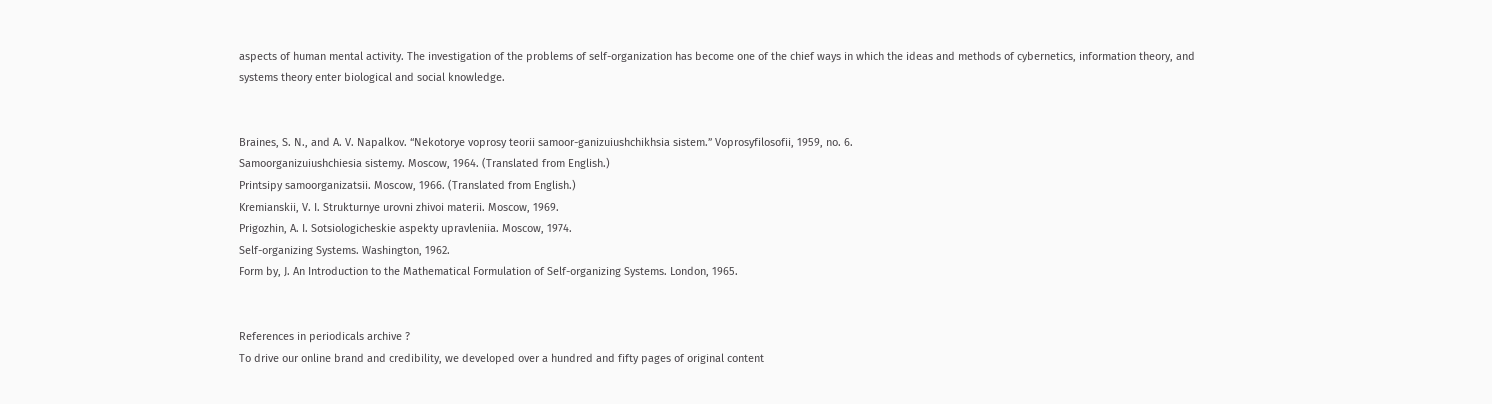aspects of human mental activity. The investigation of the problems of self-organization has become one of the chief ways in which the ideas and methods of cybernetics, information theory, and systems theory enter biological and social knowledge.


Braines, S. N., and A. V. Napalkov. “Nekotorye voprosy teorii samoor-ganizuiushchikhsia sistem.” Voprosyfilosofii, 1959, no. 6.
Samoorganizuiushchiesia sistemy. Moscow, 1964. (Translated from English.)
Printsipy samoorganizatsii. Moscow, 1966. (Translated from English.)
Kremianskii, V. I. Strukturnye urovni zhivoi materii. Moscow, 1969.
Prigozhin, A. I. Sotsiologicheskie aspekty upravleniia. Moscow, 1974.
Self-organizing Systems. Washington, 1962.
Form by, J. An Introduction to the Mathematical Formulation of Self-organizing Systems. London, 1965.


References in periodicals archive ?
To drive our online brand and credibility, we developed over a hundred and fifty pages of original content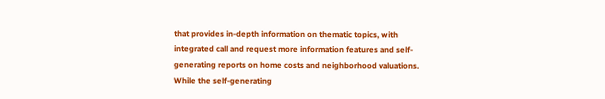that provides in-depth information on thematic topics, with integrated call and request more information features and self-generating reports on home costs and neighborhood valuations.
While the self-generating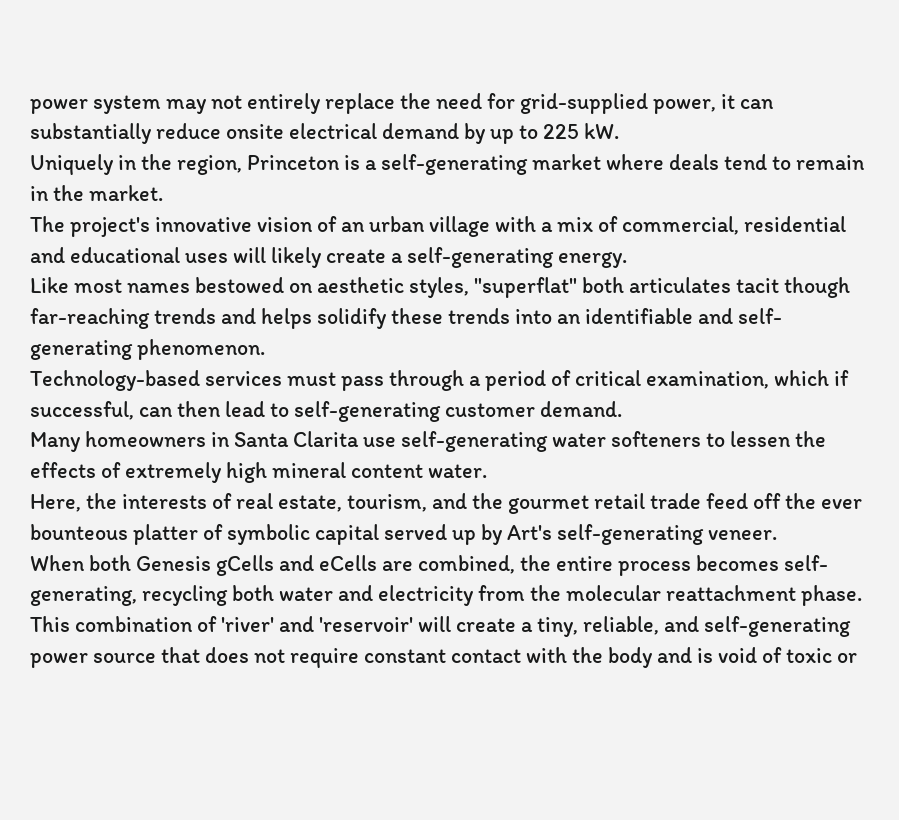power system may not entirely replace the need for grid-supplied power, it can substantially reduce onsite electrical demand by up to 225 kW.
Uniquely in the region, Princeton is a self-generating market where deals tend to remain in the market.
The project's innovative vision of an urban village with a mix of commercial, residential and educational uses will likely create a self-generating energy.
Like most names bestowed on aesthetic styles, "superflat" both articulates tacit though far-reaching trends and helps solidify these trends into an identifiable and self-generating phenomenon.
Technology-based services must pass through a period of critical examination, which if successful, can then lead to self-generating customer demand.
Many homeowners in Santa Clarita use self-generating water softeners to lessen the effects of extremely high mineral content water.
Here, the interests of real estate, tourism, and the gourmet retail trade feed off the ever bounteous platter of symbolic capital served up by Art's self-generating veneer.
When both Genesis gCells and eCells are combined, the entire process becomes self-generating, recycling both water and electricity from the molecular reattachment phase.
This combination of 'river' and 'reservoir' will create a tiny, reliable, and self-generating power source that does not require constant contact with the body and is void of toxic or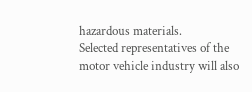hazardous materials.
Selected representatives of the motor vehicle industry will also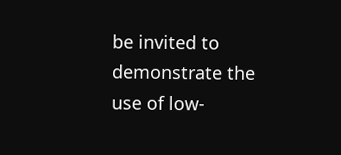be invited to demonstrate the use of low-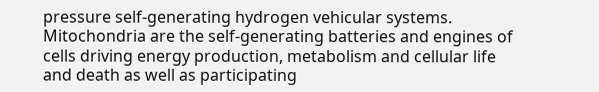pressure self-generating hydrogen vehicular systems.
Mitochondria are the self-generating batteries and engines of cells driving energy production, metabolism and cellular life and death as well as participating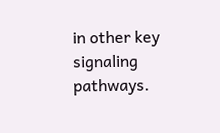in other key signaling pathways.